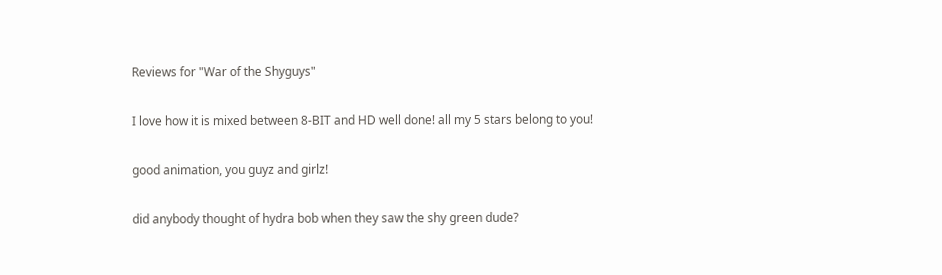Reviews for "War of the Shyguys"

I love how it is mixed between 8-BIT and HD well done! all my 5 stars belong to you!

good animation, you guyz and girlz!

did anybody thought of hydra bob when they saw the shy green dude?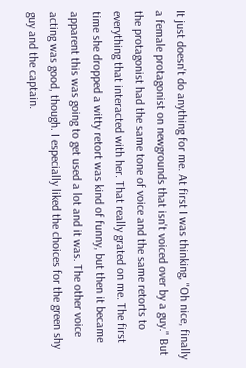It just doesn't do anything for me. At first I was thinking, "Oh nice, finally a female protagonist on newgrounds that isn't voiced over by a guy." But the protagonist had the same tone of voice and the same retorts to everything that interacted with her. That really grated on me. The first time she dropped a witty retort was kind of funny, but then it became apparent this was going to get used a lot and it was. The other voice acting was good, though. I especially liked the choices for the green shy guy and the captain.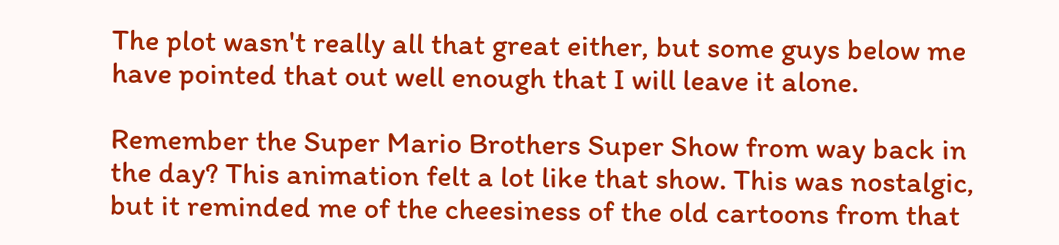The plot wasn't really all that great either, but some guys below me have pointed that out well enough that I will leave it alone.

Remember the Super Mario Brothers Super Show from way back in the day? This animation felt a lot like that show. This was nostalgic, but it reminded me of the cheesiness of the old cartoons from that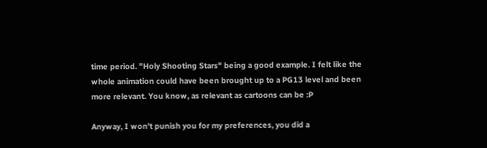time period. "Holy Shooting Stars" being a good example. I felt like the whole animation could have been brought up to a PG13 level and been more relevant. You know, as relevant as cartoons can be :P

Anyway, I won't punish you for my preferences, you did a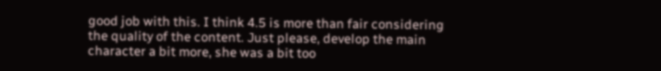good job with this. I think 4.5 is more than fair considering the quality of the content. Just please, develop the main character a bit more, she was a bit too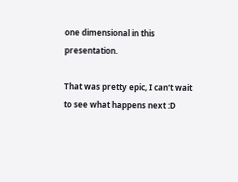one dimensional in this presentation.

That was pretty epic, I can't wait to see what happens next :D